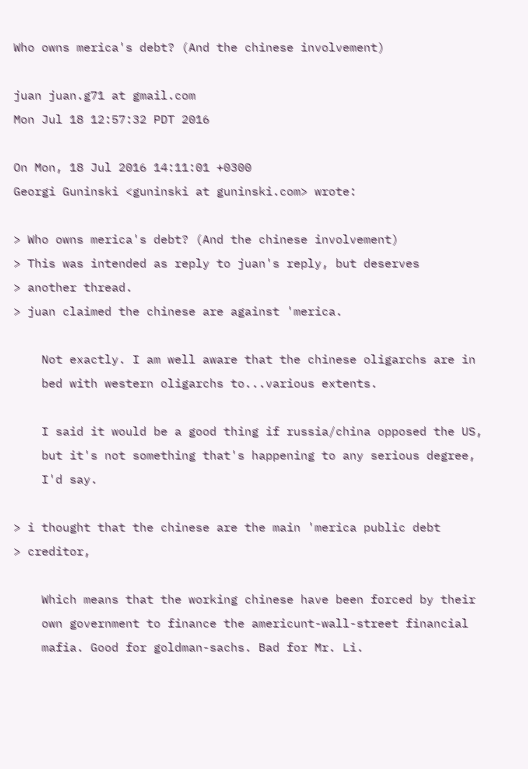Who owns merica's debt? (And the chinese involvement)

juan juan.g71 at gmail.com
Mon Jul 18 12:57:32 PDT 2016

On Mon, 18 Jul 2016 14:11:01 +0300
Georgi Guninski <guninski at guninski.com> wrote:

> Who owns merica's debt? (And the chinese involvement)
> This was intended as reply to juan's reply, but deserves
> another thread.
> juan claimed the chinese are against 'merica.

    Not exactly. I am well aware that the chinese oligarchs are in
    bed with western oligarchs to...various extents.

    I said it would be a good thing if russia/china opposed the US,
    but it's not something that's happening to any serious degree,
    I'd say.

> i thought that the chinese are the main 'merica public debt
> creditor,

    Which means that the working chinese have been forced by their
    own government to finance the americunt-wall-street financial
    mafia. Good for goldman-sachs. Bad for Mr. Li.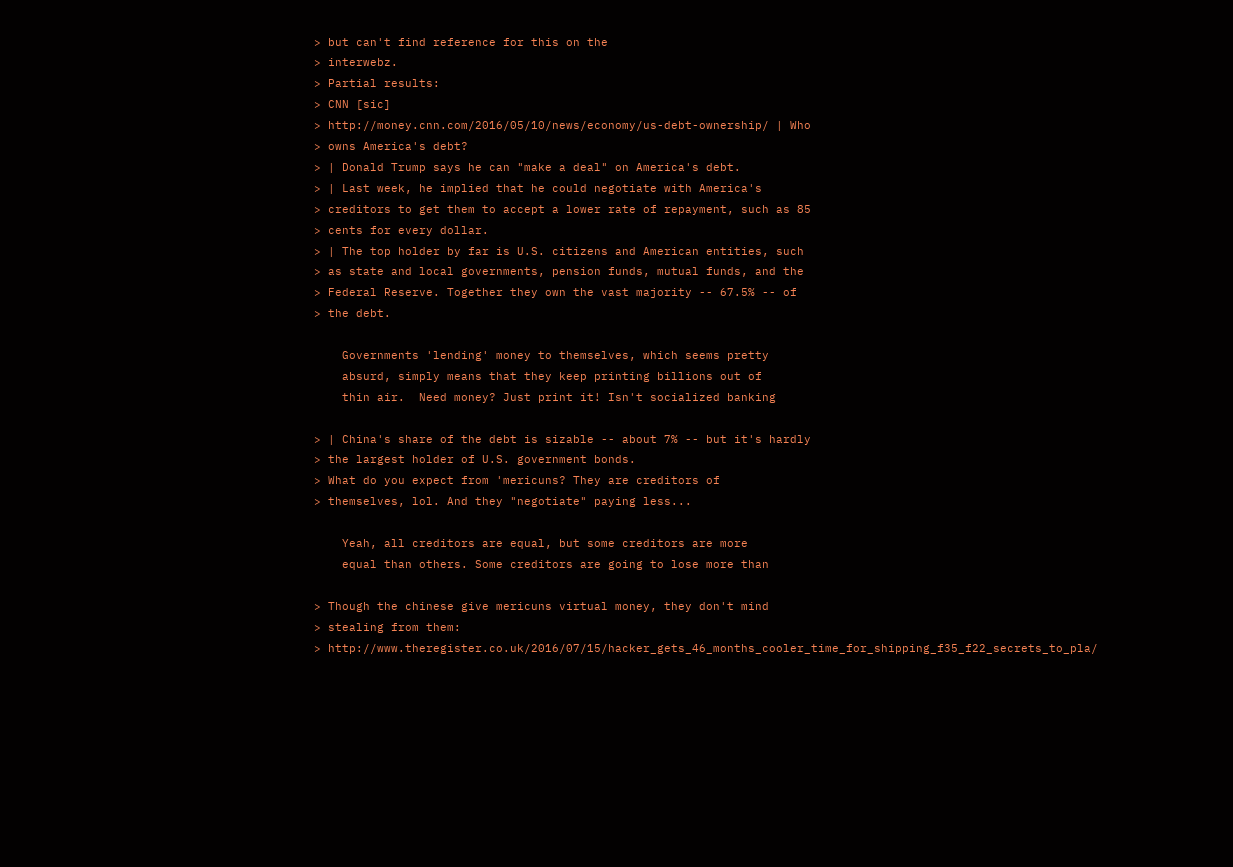> but can't find reference for this on the
> interwebz.
> Partial results:
> CNN [sic]
> http://money.cnn.com/2016/05/10/news/economy/us-debt-ownership/ | Who
> owns America's debt?
> | Donald Trump says he can "make a deal" on America's debt.
> | Last week, he implied that he could negotiate with America's
> creditors to get them to accept a lower rate of repayment, such as 85
> cents for every dollar.
> | The top holder by far is U.S. citizens and American entities, such
> as state and local governments, pension funds, mutual funds, and the
> Federal Reserve. Together they own the vast majority -- 67.5% -- of
> the debt.

    Governments 'lending' money to themselves, which seems pretty
    absurd, simply means that they keep printing billions out of
    thin air.  Need money? Just print it! Isn't socialized banking

> | China's share of the debt is sizable -- about 7% -- but it's hardly
> the largest holder of U.S. government bonds.
> What do you expect from 'mericuns? They are creditors of
> themselves, lol. And they "negotiate" paying less...

    Yeah, all creditors are equal, but some creditors are more
    equal than others. Some creditors are going to lose more than

> Though the chinese give mericuns virtual money, they don't mind
> stealing from them:
> http://www.theregister.co.uk/2016/07/15/hacker_gets_46_months_cooler_time_for_shipping_f35_f22_secrets_to_pla/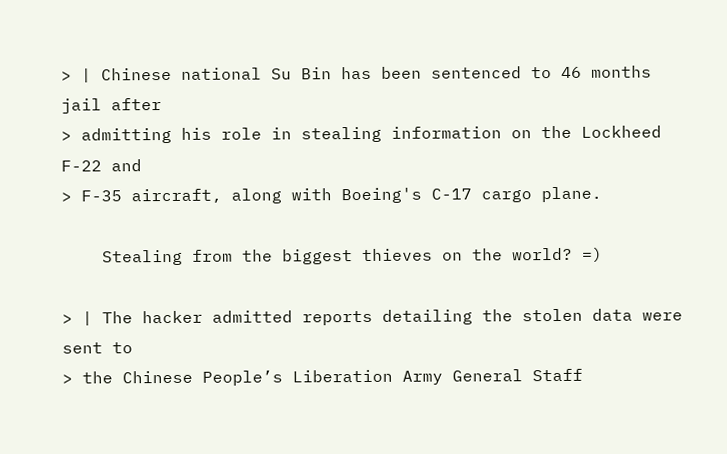> | Chinese national Su Bin has been sentenced to 46 months jail after
> admitting his role in stealing information on the Lockheed F-22 and
> F-35 aircraft, along with Boeing's C-17 cargo plane.

    Stealing from the biggest thieves on the world? =)

> | The hacker admitted reports detailing the stolen data were sent to
> the Chinese People’s Liberation Army General Staff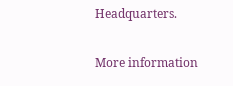Headquarters.

More information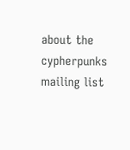about the cypherpunks mailing list